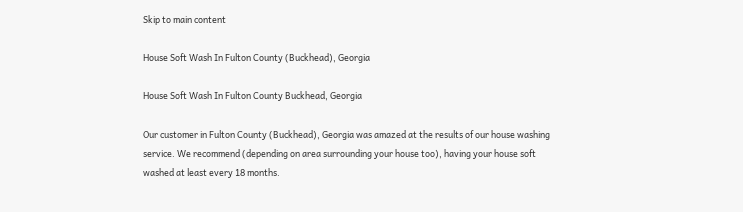Skip to main content

House Soft Wash In Fulton County (Buckhead), Georgia

House Soft Wash In Fulton County Buckhead, Georgia

Our customer in Fulton County (Buckhead), Georgia was amazed at the results of our house washing service. We recommend (depending on area surrounding your house too), having your house soft washed at least every 18 months.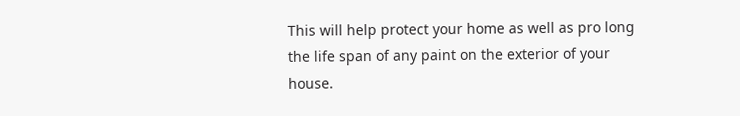This will help protect your home as well as pro long the life span of any paint on the exterior of your house.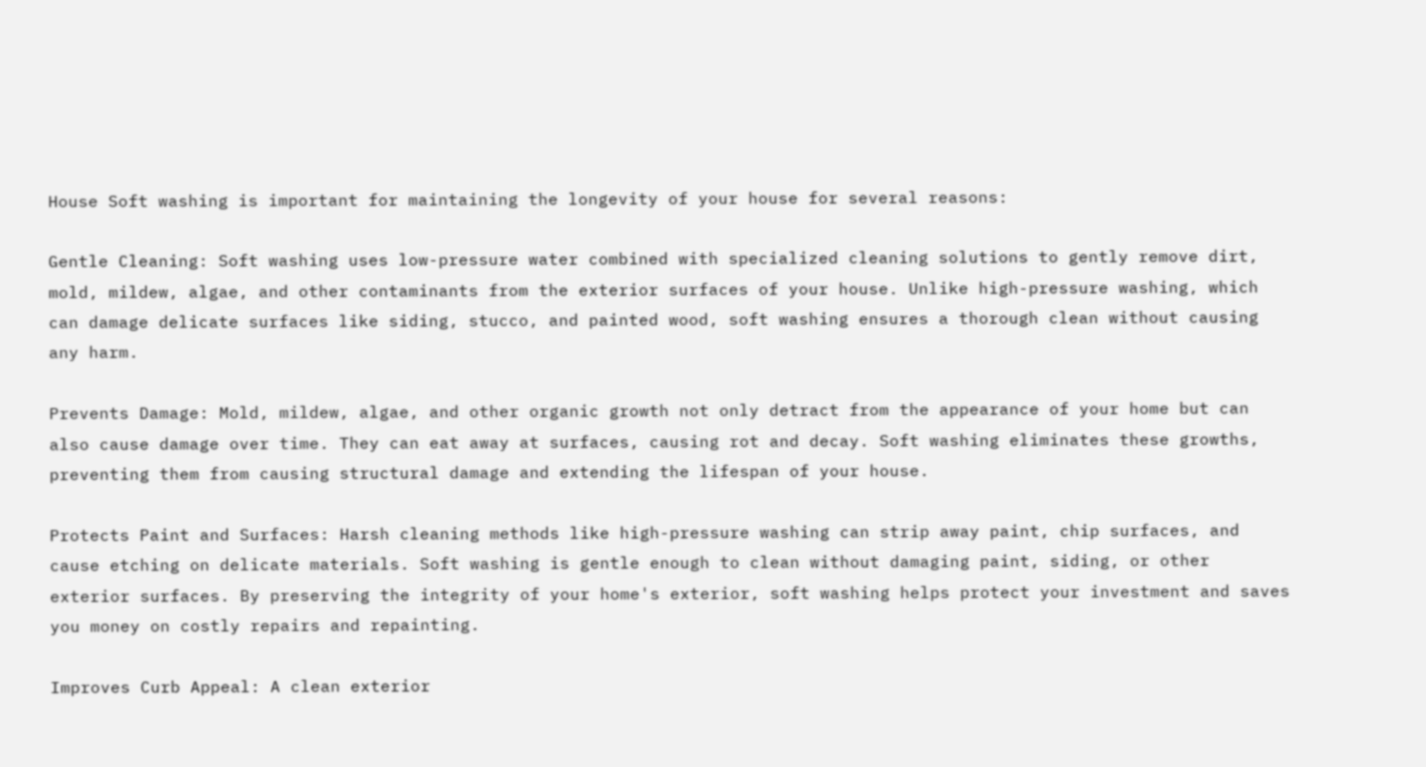House Soft washing is important for maintaining the longevity of your house for several reasons:

Gentle Cleaning: Soft washing uses low-pressure water combined with specialized cleaning solutions to gently remove dirt, mold, mildew, algae, and other contaminants from the exterior surfaces of your house. Unlike high-pressure washing, which can damage delicate surfaces like siding, stucco, and painted wood, soft washing ensures a thorough clean without causing any harm.

Prevents Damage: Mold, mildew, algae, and other organic growth not only detract from the appearance of your home but can also cause damage over time. They can eat away at surfaces, causing rot and decay. Soft washing eliminates these growths, preventing them from causing structural damage and extending the lifespan of your house.

Protects Paint and Surfaces: Harsh cleaning methods like high-pressure washing can strip away paint, chip surfaces, and cause etching on delicate materials. Soft washing is gentle enough to clean without damaging paint, siding, or other exterior surfaces. By preserving the integrity of your home's exterior, soft washing helps protect your investment and saves you money on costly repairs and repainting.

Improves Curb Appeal: A clean exterior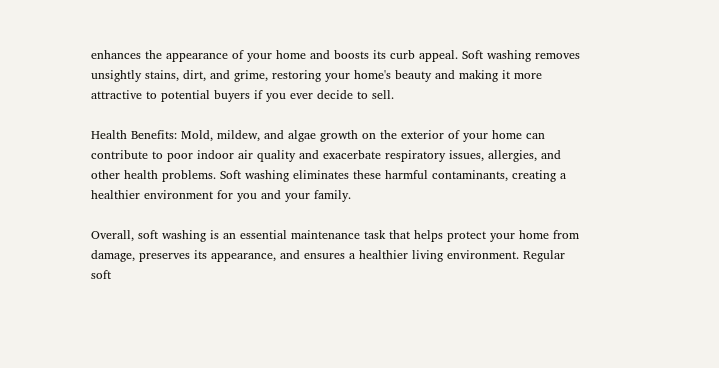enhances the appearance of your home and boosts its curb appeal. Soft washing removes unsightly stains, dirt, and grime, restoring your home's beauty and making it more attractive to potential buyers if you ever decide to sell.

Health Benefits: Mold, mildew, and algae growth on the exterior of your home can contribute to poor indoor air quality and exacerbate respiratory issues, allergies, and other health problems. Soft washing eliminates these harmful contaminants, creating a healthier environment for you and your family.

Overall, soft washing is an essential maintenance task that helps protect your home from damage, preserves its appearance, and ensures a healthier living environment. Regular soft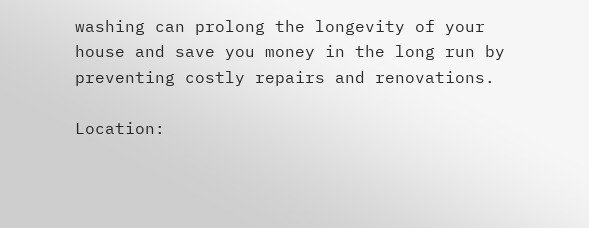washing can prolong the longevity of your house and save you money in the long run by preventing costly repairs and renovations.

Location: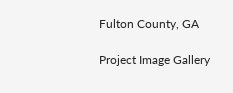Fulton County, GA

Project Image Gallery